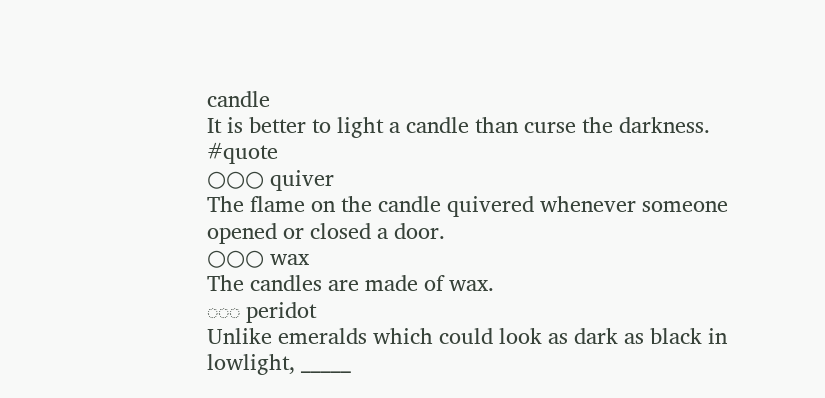candle
It is better to light a candle than curse the darkness. #quote
○○○ quiver
The flame on the candle quivered whenever someone opened or closed a door.
○○○ wax
The candles are made of wax.
◌◌◌ peridot
Unlike emeralds which could look as dark as black in lowlight, _____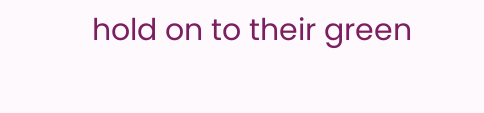hold on to their green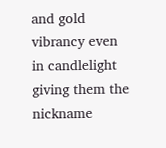and gold vibrancy even in candlelight giving them the nickname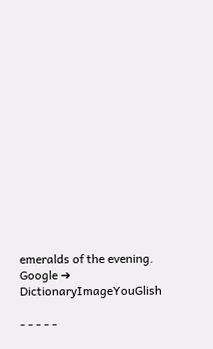emeralds of the evening.
Google ➔ DictionaryImageYouGlish

- - - - -